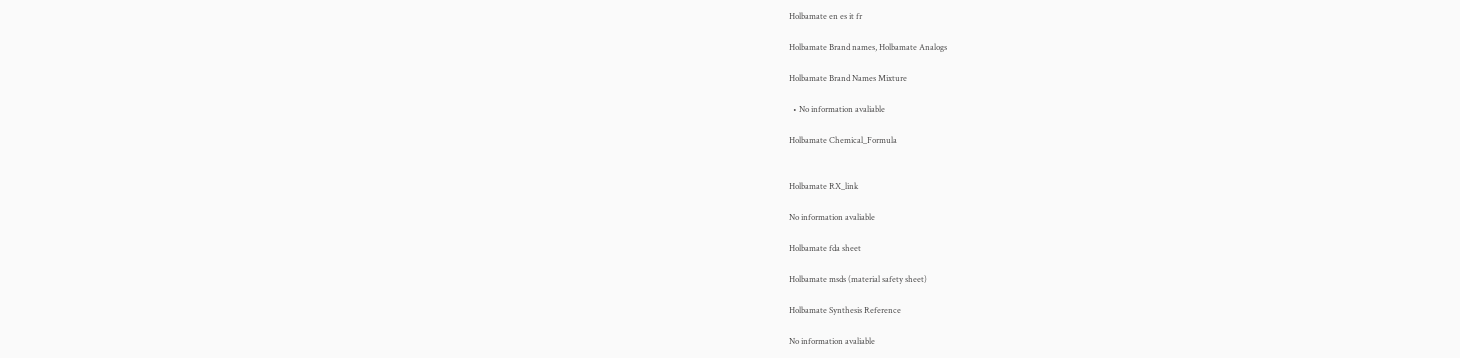Holbamate en es it fr

Holbamate Brand names, Holbamate Analogs

Holbamate Brand Names Mixture

  • No information avaliable

Holbamate Chemical_Formula


Holbamate RX_link

No information avaliable

Holbamate fda sheet

Holbamate msds (material safety sheet)

Holbamate Synthesis Reference

No information avaliable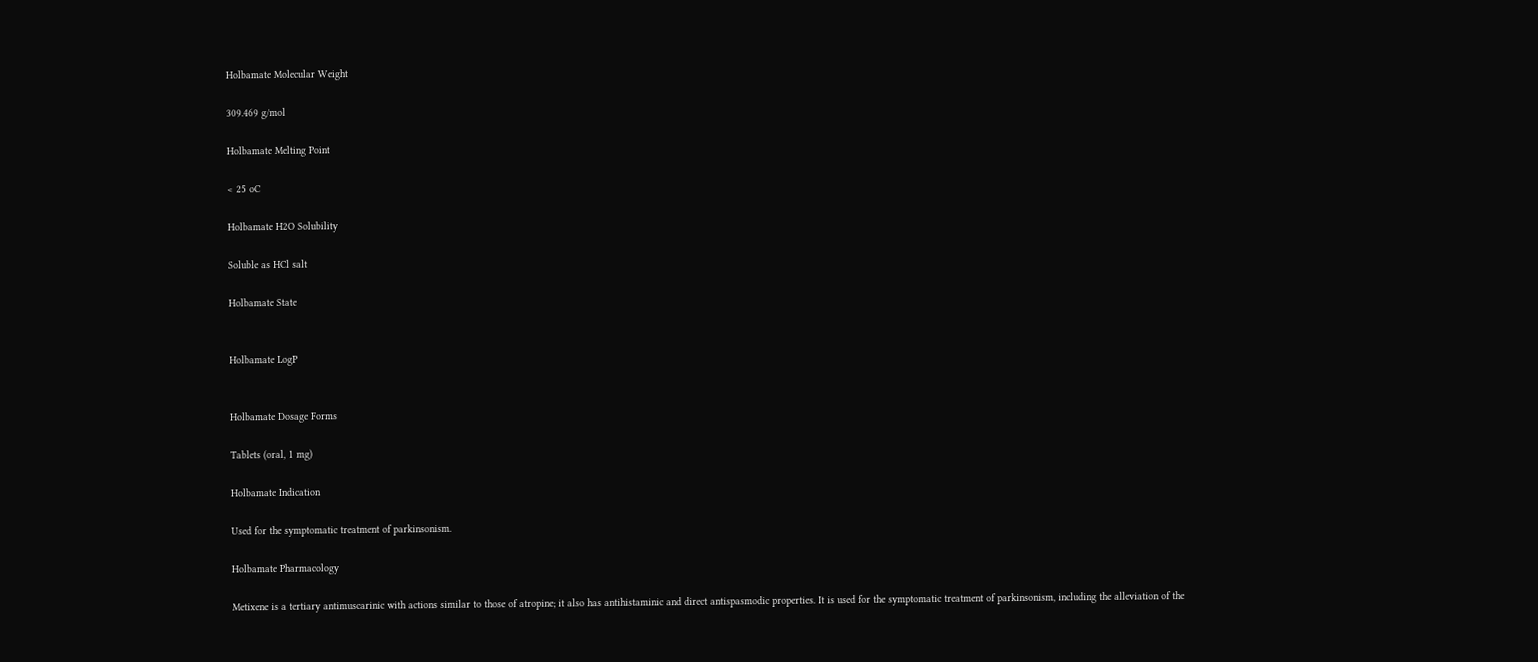Holbamate Molecular Weight

309.469 g/mol

Holbamate Melting Point

< 25 oC

Holbamate H2O Solubility

Soluble as HCl salt

Holbamate State


Holbamate LogP


Holbamate Dosage Forms

Tablets (oral, 1 mg)

Holbamate Indication

Used for the symptomatic treatment of parkinsonism.

Holbamate Pharmacology

Metixene is a tertiary antimuscarinic with actions similar to those of atropine; it also has antihistaminic and direct antispasmodic properties. It is used for the symptomatic treatment of parkinsonism, including the alleviation of the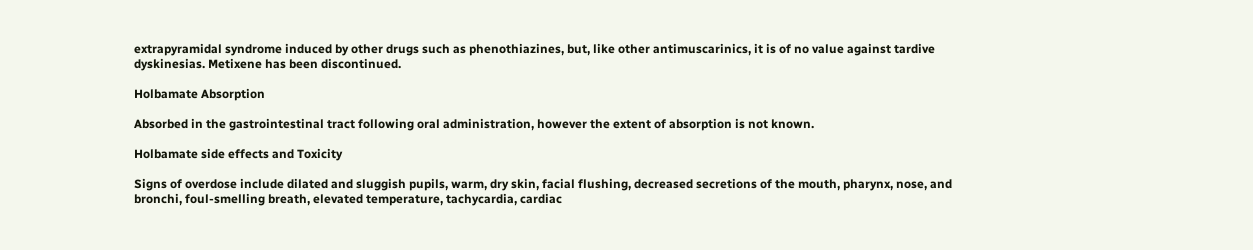extrapyramidal syndrome induced by other drugs such as phenothiazines, but, like other antimuscarinics, it is of no value against tardive dyskinesias. Metixene has been discontinued.

Holbamate Absorption

Absorbed in the gastrointestinal tract following oral administration, however the extent of absorption is not known.

Holbamate side effects and Toxicity

Signs of overdose include dilated and sluggish pupils, warm, dry skin, facial flushing, decreased secretions of the mouth, pharynx, nose, and bronchi, foul-smelling breath, elevated temperature, tachycardia, cardiac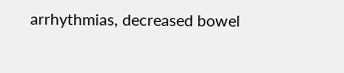arrhythmias, decreased bowel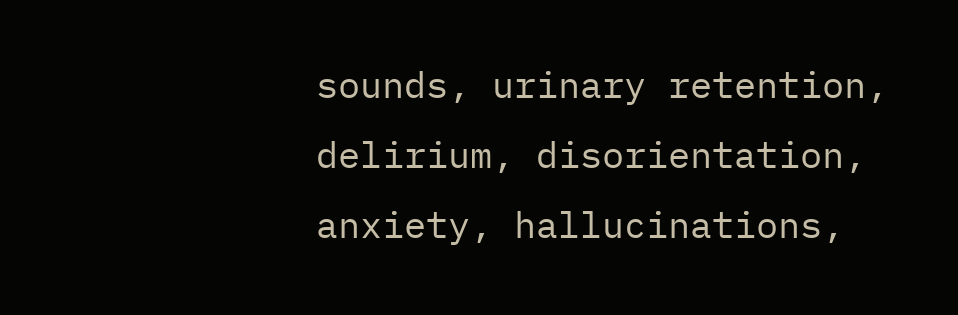sounds, urinary retention, delirium, disorientation, anxiety, hallucinations,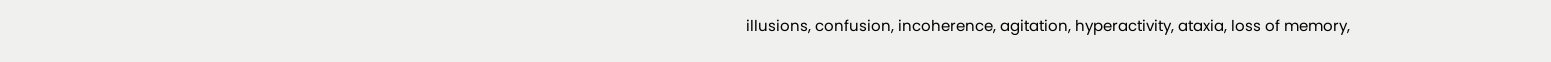illusions, confusion, incoherence, agitation, hyperactivity, ataxia, loss of memory,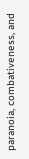paranoia, combativeness, and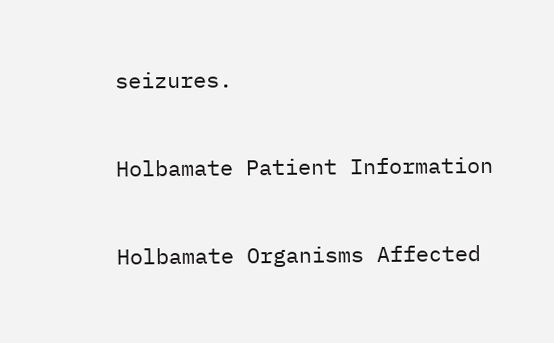seizures.

Holbamate Patient Information

Holbamate Organisms Affected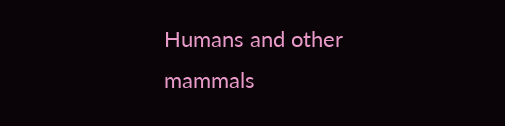Humans and other mammals